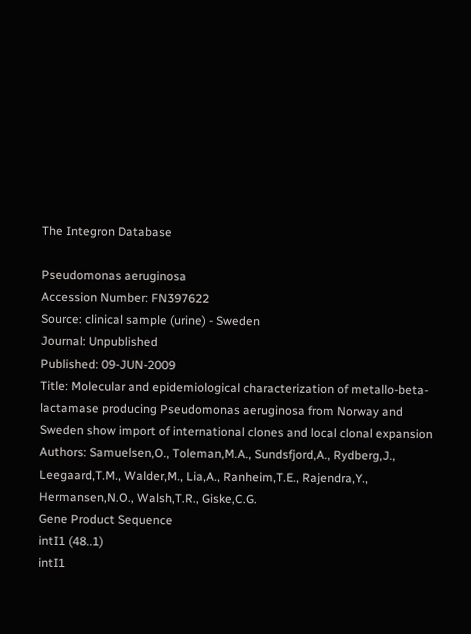The Integron Database

Pseudomonas aeruginosa
Accession Number: FN397622
Source: clinical sample (urine) - Sweden
Journal: Unpublished
Published: 09-JUN-2009
Title: Molecular and epidemiological characterization of metallo-beta-lactamase producing Pseudomonas aeruginosa from Norway and Sweden show import of international clones and local clonal expansion
Authors: Samuelsen,O., Toleman,M.A., Sundsfjord,A., Rydberg,J., Leegaard,T.M., Walder,M., Lia,A., Ranheim,T.E., Rajendra,Y., Hermansen,N.O., Walsh,T.R., Giske,C.G.
Gene Product Sequence
intI1 (48..1)
intI1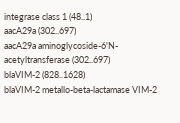integrase class 1 (48..1)
aacA29a (302..697)
aacA29a aminoglycoside-6'N-acetyltransferase (302..697)
blaVIM-2 (828..1628)
blaVIM-2 metallo-beta-lactamase VIM-2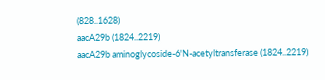(828..1628)
aacA29b (1824..2219)
aacA29b aminoglycoside-6'N-acetyltransferase (1824..2219)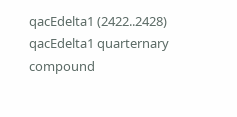qacEdelta1 (2422..2428)
qacEdelta1 quarternary compound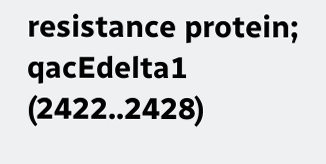resistance protein; qacEdelta1 (2422..2428)